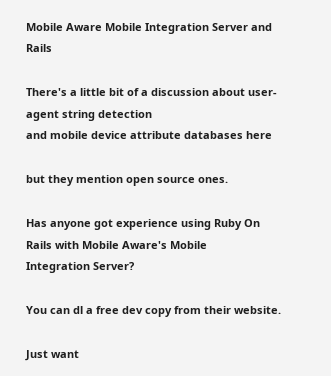Mobile Aware Mobile Integration Server and Rails

There's a little bit of a discussion about user-agent string detection
and mobile device attribute databases here

but they mention open source ones.

Has anyone got experience using Ruby On Rails with Mobile Aware's Mobile
Integration Server?

You can dl a free dev copy from their website.

Just want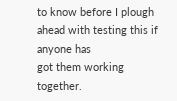to know before I plough ahead with testing this if anyone has
got them working together.